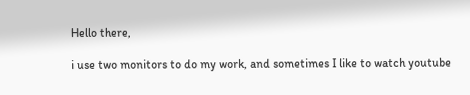Hello there,

i use two monitors to do my work, and sometimes I like to watch youtube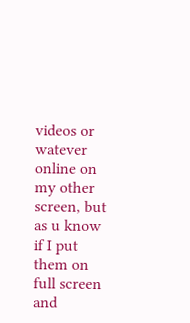videos or watever online on my other screen, but as u know if I put them on full screen and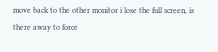move back to the other monitor i lose the full screen, is there away to force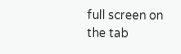full screen on the tab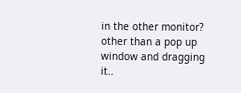in the other monitor? other than a pop up window and dragging it..